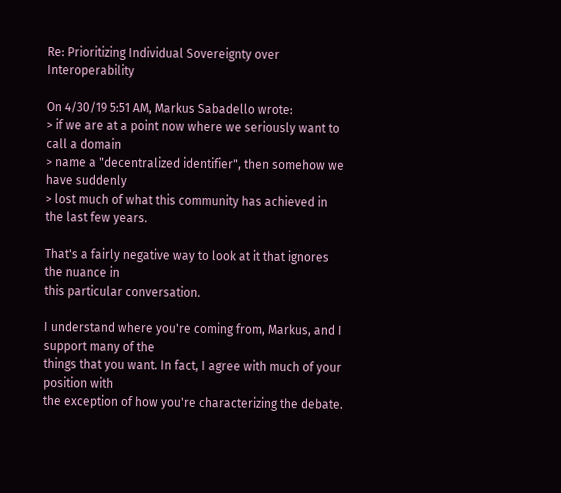Re: Prioritizing Individual Sovereignty over Interoperability

On 4/30/19 5:51 AM, Markus Sabadello wrote:
> if we are at a point now where we seriously want to call a domain
> name a "decentralized identifier", then somehow we have suddenly
> lost much of what this community has achieved in the last few years.

That's a fairly negative way to look at it that ignores the nuance in
this particular conversation.

I understand where you're coming from, Markus, and I support many of the
things that you want. In fact, I agree with much of your position with
the exception of how you're characterizing the debate.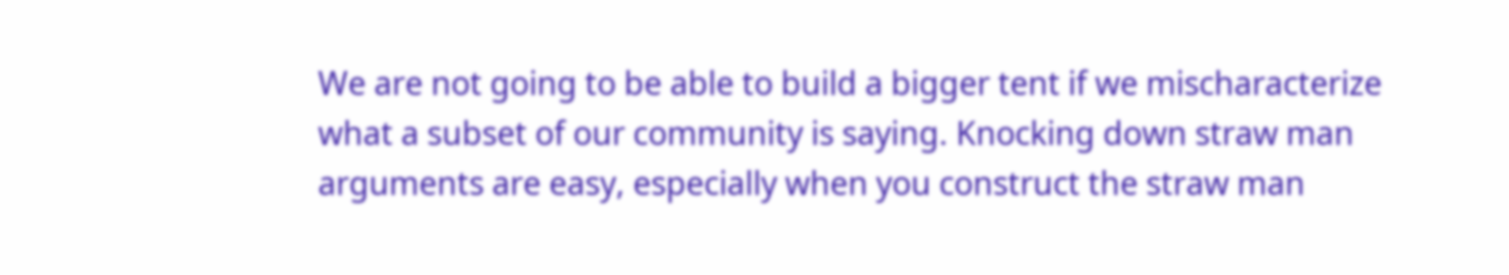We are not going to be able to build a bigger tent if we mischaracterize
what a subset of our community is saying. Knocking down straw man
arguments are easy, especially when you construct the straw man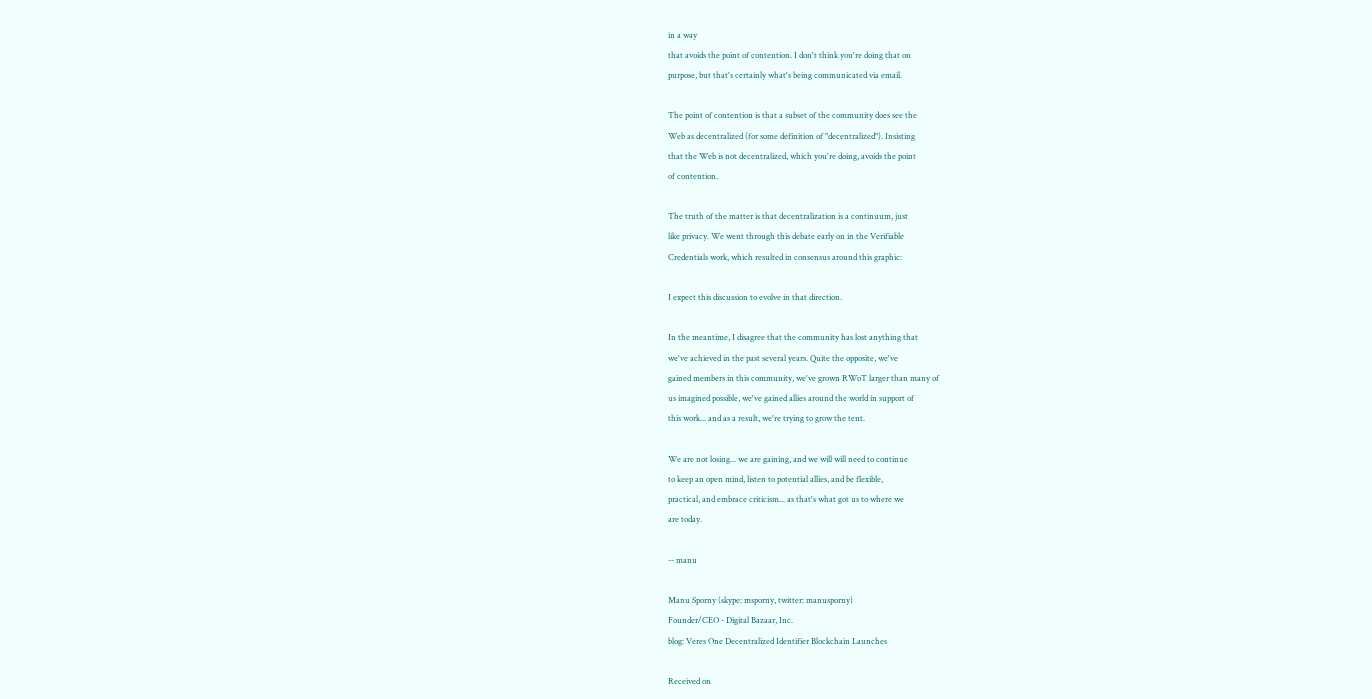in a way
that avoids the point of contention. I don't think you're doing that on
purpose, but that's certainly what's being communicated via email.

The point of contention is that a subset of the community does see the
Web as decentralized (for some definition of "decentralized"). Insisting
that the Web is not decentralized, which you're doing, avoids the point
of contention.

The truth of the matter is that decentralization is a continuum, just
like privacy. We went through this debate early on in the Verifiable
Credentials work, which resulted in consensus around this graphic:

I expect this discussion to evolve in that direction.

In the meantime, I disagree that the community has lost anything that
we've achieved in the past several years. Quite the opposite, we've
gained members in this community, we've grown RWoT larger than many of
us imagined possible, we've gained allies around the world in support of
this work... and as a result, we're trying to grow the tent.

We are not losing... we are gaining, and we will will need to continue
to keep an open mind, listen to potential allies, and be flexible,
practical, and embrace criticism... as that's what got us to where we
are today.

-- manu

Manu Sporny (skype: msporny, twitter: manusporny)
Founder/CEO - Digital Bazaar, Inc.
blog: Veres One Decentralized Identifier Blockchain Launches

Received on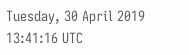Tuesday, 30 April 2019 13:41:16 UTC